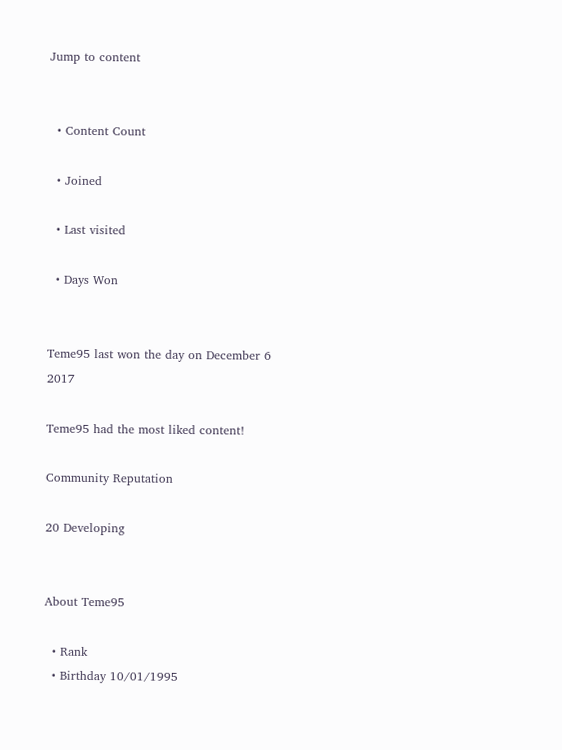Jump to content


  • Content Count

  • Joined

  • Last visited

  • Days Won


Teme95 last won the day on December 6 2017

Teme95 had the most liked content!

Community Reputation

20 Developing


About Teme95

  • Rank
  • Birthday 10/01/1995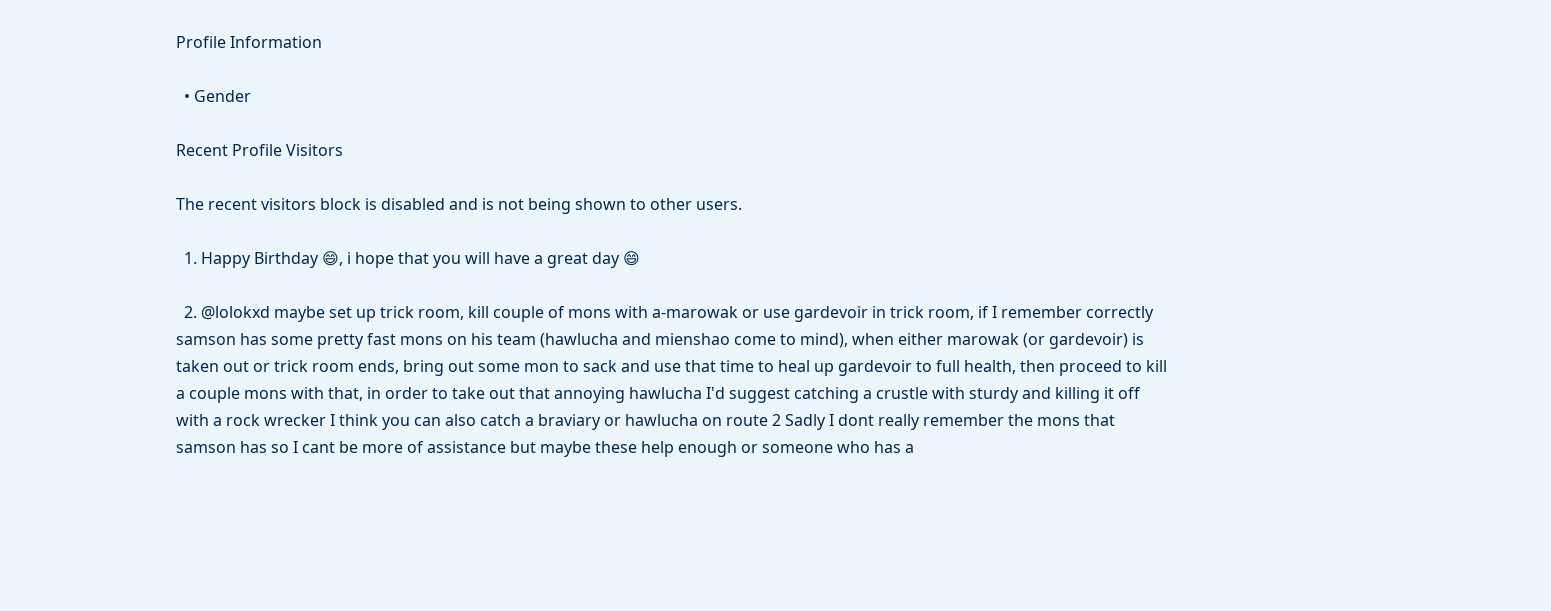Profile Information

  • Gender

Recent Profile Visitors

The recent visitors block is disabled and is not being shown to other users.

  1. Happy Birthday 😄, i hope that you will have a great day 😄

  2. @lolokxd maybe set up trick room, kill couple of mons with a-marowak or use gardevoir in trick room, if I remember correctly samson has some pretty fast mons on his team (hawlucha and mienshao come to mind), when either marowak (or gardevoir) is taken out or trick room ends, bring out some mon to sack and use that time to heal up gardevoir to full health, then proceed to kill a couple mons with that, in order to take out that annoying hawlucha I'd suggest catching a crustle with sturdy and killing it off with a rock wrecker I think you can also catch a braviary or hawlucha on route 2 Sadly I dont really remember the mons that samson has so I cant be more of assistance but maybe these help enough or someone who has a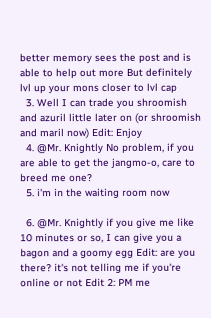better memory sees the post and is able to help out more But definitely lvl up your mons closer to lvl cap
  3. Well I can trade you shroomish and azuril little later on (or shroomish and maril now) Edit: Enjoy
  4. @Mr. Knightly No problem, if you are able to get the jangmo-o, care to breed me one?
  5. i'm in the waiting room now

  6. @Mr. Knightly if you give me like 10 minutes or so, I can give you a bagon and a goomy egg Edit: are you there? it's not telling me if you're online or not Edit 2: PM me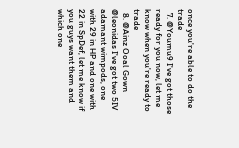once you're able to do the trade
  7. @Youmu9 I've got those ready for you now, let me know when you're ready to trade
  8. @Ainz Ooal Gown @leonidas I've got two 5IV adamant wimpods, one with 29 in HP and one with 22 in SpDef, let me know if you guys want them and which one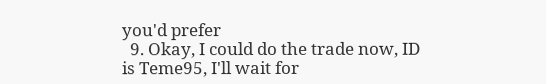you'd prefer
  9. Okay, I could do the trade now, ID is Teme95, I'll wait for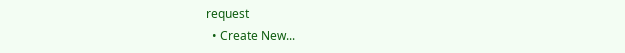request
  • Create New...